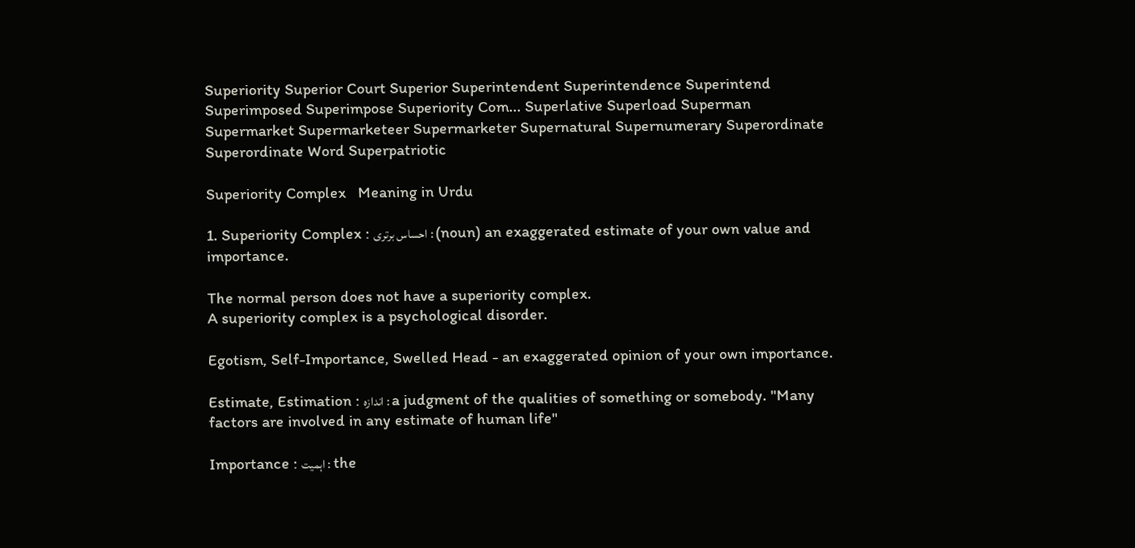Superiority Superior Court Superior Superintendent Superintendence Superintend Superimposed Superimpose Superiority Com... Superlative Superload Superman Supermarket Supermarketeer Supermarketer Supernatural Supernumerary Superordinate Superordinate Word Superpatriotic

Superiority Complex   Meaning in Urdu

1. Superiority Complex : احساس برتری : (noun) an exaggerated estimate of your own value and importance.

The normal person does not have a superiority complex.
A superiority complex is a psychological disorder.

Egotism, Self-Importance, Swelled Head - an exaggerated opinion of your own importance.

Estimate, Estimation : اندازہ : a judgment of the qualities of something or somebody. "Many factors are involved in any estimate of human life"

Importance : اہمیت : the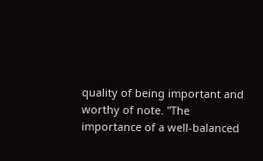quality of being important and worthy of note. "The importance of a well-balanced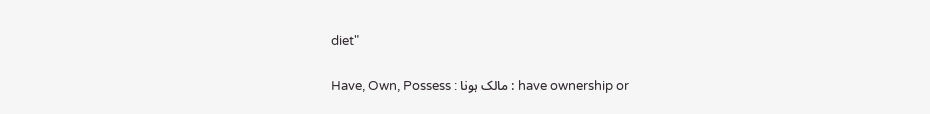diet"

Have, Own, Possess : مالک ہونا : have ownership or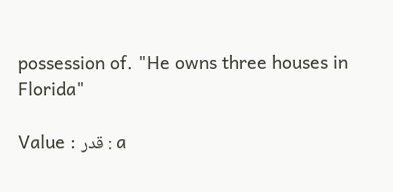possession of. "He owns three houses in Florida"

Value : قدر : a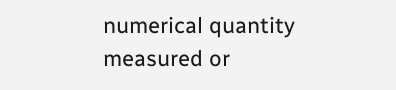numerical quantity measured or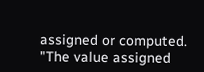assigned or computed. "The value assigned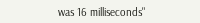was 16 milliseconds"